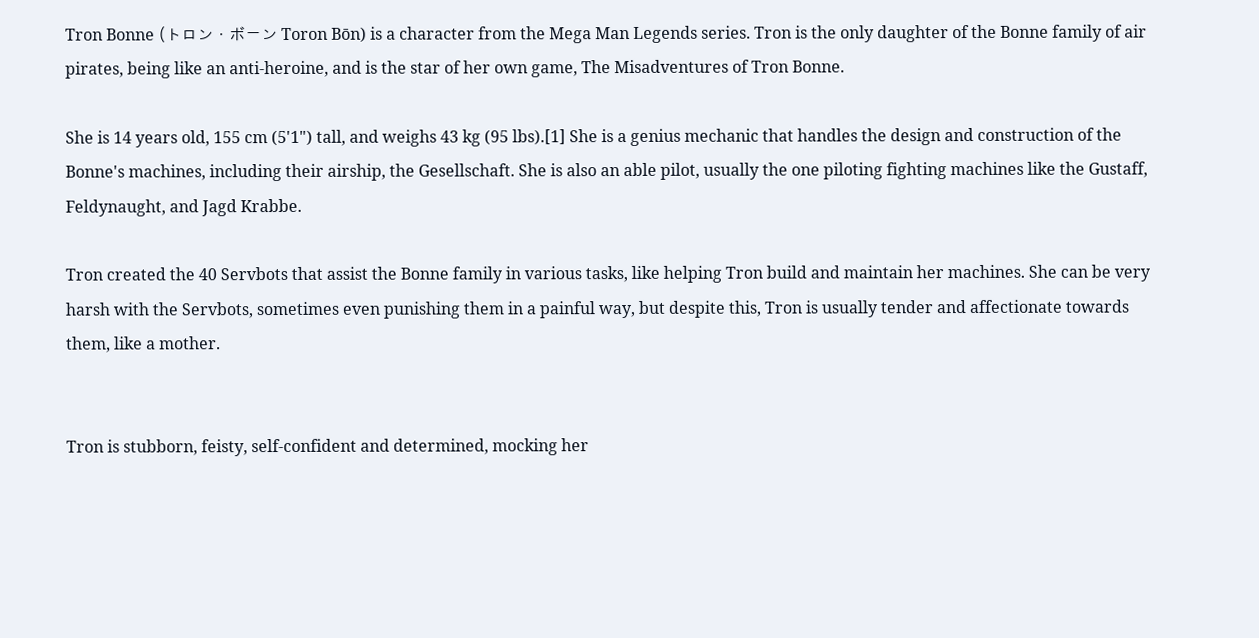Tron Bonne (トロン・ボーン Toron Bōn) is a character from the Mega Man Legends series. Tron is the only daughter of the Bonne family of air pirates, being like an anti-heroine, and is the star of her own game, The Misadventures of Tron Bonne.

She is 14 years old, 155 cm (5'1") tall, and weighs 43 kg (95 lbs).[1] She is a genius mechanic that handles the design and construction of the Bonne's machines, including their airship, the Gesellschaft. She is also an able pilot, usually the one piloting fighting machines like the Gustaff, Feldynaught, and Jagd Krabbe.

Tron created the 40 Servbots that assist the Bonne family in various tasks, like helping Tron build and maintain her machines. She can be very harsh with the Servbots, sometimes even punishing them in a painful way, but despite this, Tron is usually tender and affectionate towards them, like a mother.


Tron is stubborn, feisty, self-confident and determined, mocking her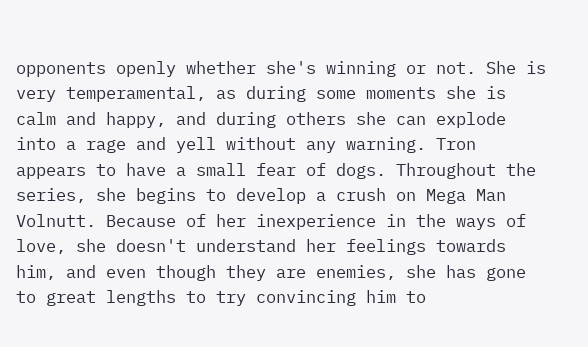opponents openly whether she's winning or not. She is very temperamental, as during some moments she is calm and happy, and during others she can explode into a rage and yell without any warning. Tron appears to have a small fear of dogs. Throughout the series, she begins to develop a crush on Mega Man Volnutt. Because of her inexperience in the ways of love, she doesn't understand her feelings towards him, and even though they are enemies, she has gone to great lengths to try convincing him to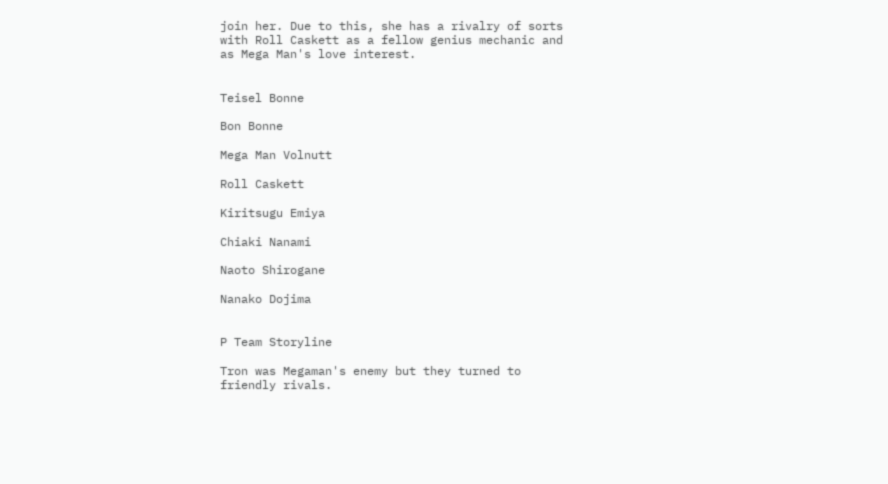join her. Due to this, she has a rivalry of sorts with Roll Caskett as a fellow genius mechanic and as Mega Man's love interest.


Teisel Bonne

Bon Bonne

Mega Man Volnutt

Roll Caskett

Kiritsugu Emiya

Chiaki Nanami

Naoto Shirogane

Nanako Dojima


P Team Storyline

Tron was Megaman's enemy but they turned to friendly rivals.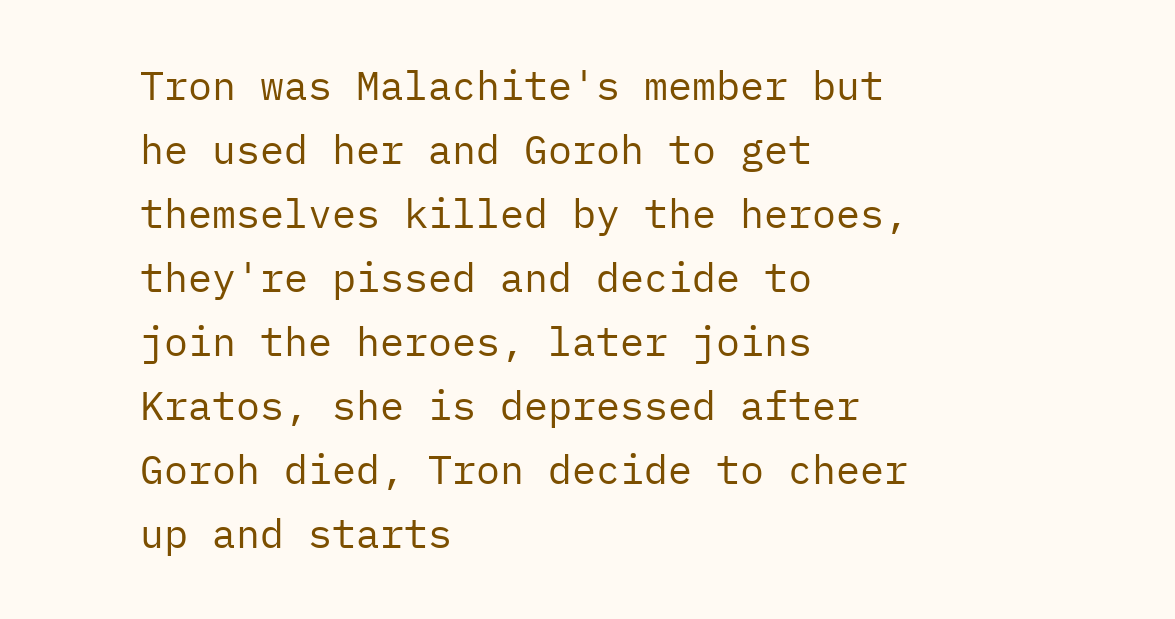Tron was Malachite's member but he used her and Goroh to get themselves killed by the heroes, they're pissed and decide to join the heroes, later joins Kratos, she is depressed after Goroh died, Tron decide to cheer up and starts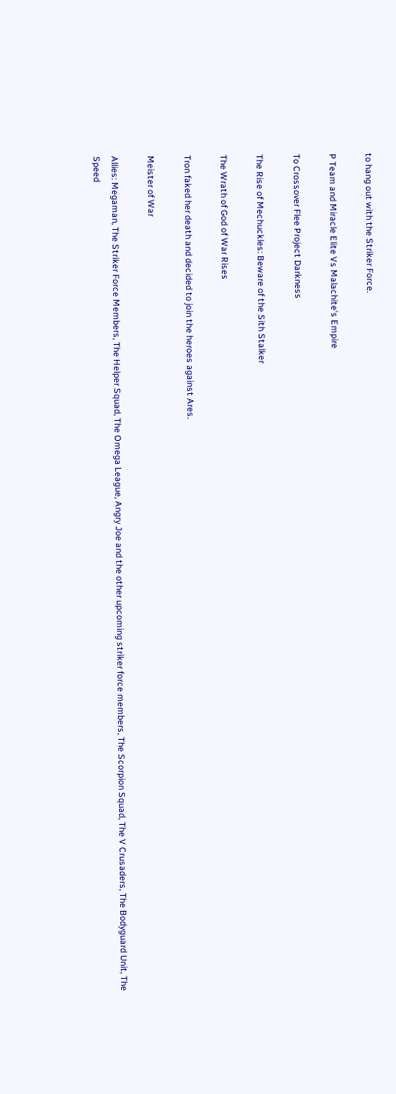to hang out with the Striker Force.

P Team and Miracle Elite Vs Malachite's Empire

To Crossover Flee Project Darkness

The Rise of Mechuckles: Beware of the Sith Stalker

The Wrath of God of War Rises

Tron faked her death and decided to join the heroes against Ares.

Meister of War

Allies: Megaman, The Striker Force Members, The Helper Squad, The Omega League, Angry Joe and the other upcoming striker force members, The Scorpion Squad, The V Crusaders, The Bodyguard Unit, The Speed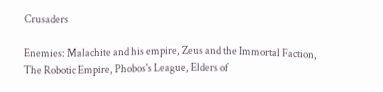Crusaders

Enemies: Malachite and his empire, Zeus and the Immortal Faction, The Robotic Empire, Phobos's League, Elders of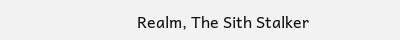Realm, The Sith Stalker